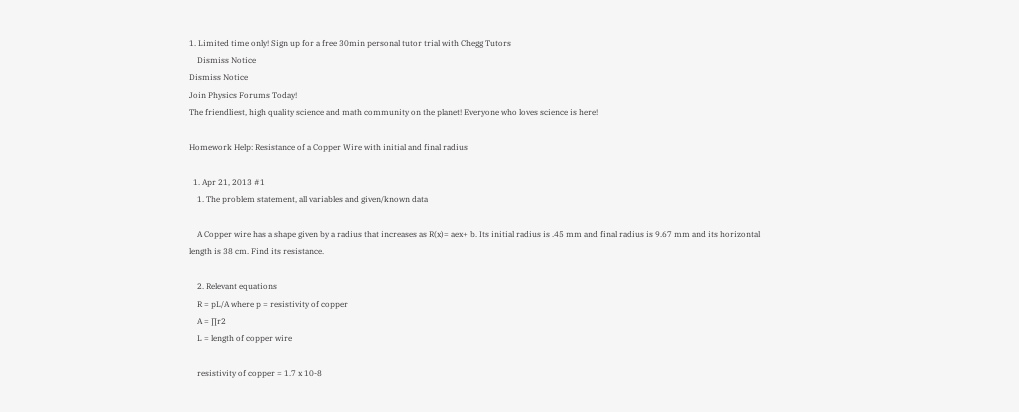1. Limited time only! Sign up for a free 30min personal tutor trial with Chegg Tutors
    Dismiss Notice
Dismiss Notice
Join Physics Forums Today!
The friendliest, high quality science and math community on the planet! Everyone who loves science is here!

Homework Help: Resistance of a Copper Wire with initial and final radius

  1. Apr 21, 2013 #1
    1. The problem statement, all variables and given/known data

    A Copper wire has a shape given by a radius that increases as R(x)= aex+ b. Its initial radius is .45 mm and final radius is 9.67 mm and its horizontal length is 38 cm. Find its resistance.

    2. Relevant equations
    R = pL/A where p = resistivity of copper
    A = ∏r2
    L = length of copper wire

    resistivity of copper = 1.7 x 10-8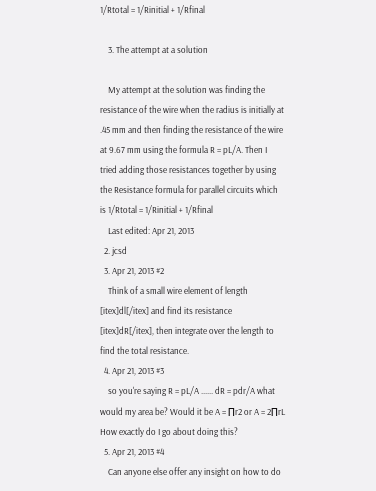1/Rtotal = 1/Rinitial + 1/Rfinal

    3. The attempt at a solution

    My attempt at the solution was finding the resistance of the wire when the radius is initially at .45 mm and then finding the resistance of the wire at 9.67 mm using the formula R = pL/A. Then I tried adding those resistances together by using the Resistance formula for parallel circuits which is 1/Rtotal = 1/Rinitial + 1/Rfinal
    Last edited: Apr 21, 2013
  2. jcsd
  3. Apr 21, 2013 #2
    Think of a small wire element of length [itex]dl[/itex] and find its resistance [itex]dR[/itex], then integrate over the length to find the total resistance.
  4. Apr 21, 2013 #3
    so you're saying R = pL/A ...... dR = pdr/A what would my area be? Would it be A = ∏r2 or A = 2∏rL How exactly do I go about doing this?
  5. Apr 21, 2013 #4
    Can anyone else offer any insight on how to do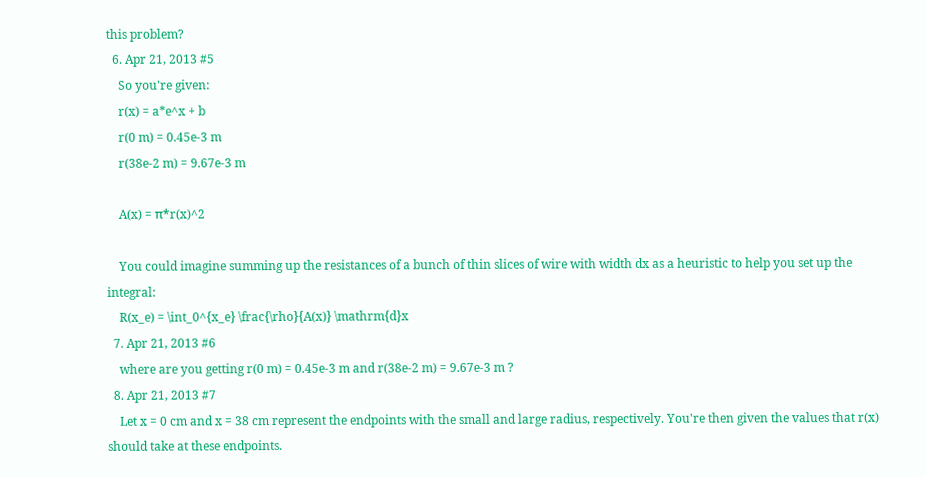this problem?
  6. Apr 21, 2013 #5
    So you're given:
    r(x) = a*e^x + b
    r(0 m) = 0.45e-3 m
    r(38e-2 m) = 9.67e-3 m

    A(x) = π*r(x)^2

    You could imagine summing up the resistances of a bunch of thin slices of wire with width dx as a heuristic to help you set up the integral:
    R(x_e) = \int_0^{x_e} \frac{\rho}{A(x)} \mathrm{d}x
  7. Apr 21, 2013 #6
    where are you getting r(0 m) = 0.45e-3 m and r(38e-2 m) = 9.67e-3 m ?
  8. Apr 21, 2013 #7
    Let x = 0 cm and x = 38 cm represent the endpoints with the small and large radius, respectively. You're then given the values that r(x) should take at these endpoints.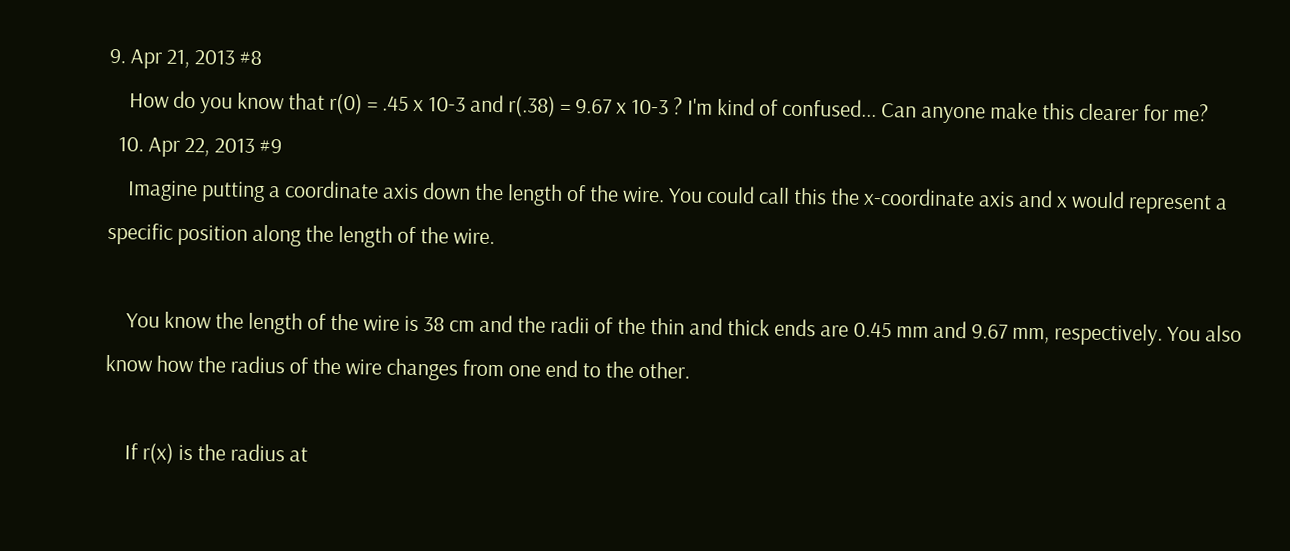9. Apr 21, 2013 #8
    How do you know that r(0) = .45 x 10-3 and r(.38) = 9.67 x 10-3 ? I'm kind of confused... Can anyone make this clearer for me?
  10. Apr 22, 2013 #9
    Imagine putting a coordinate axis down the length of the wire. You could call this the x-coordinate axis and x would represent a specific position along the length of the wire.

    You know the length of the wire is 38 cm and the radii of the thin and thick ends are 0.45 mm and 9.67 mm, respectively. You also know how the radius of the wire changes from one end to the other.

    If r(x) is the radius at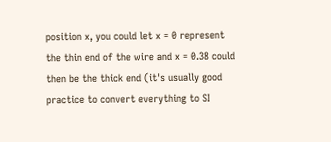position x, you could let x = 0 represent the thin end of the wire and x = 0.38 could then be the thick end (it's usually good practice to convert everything to SI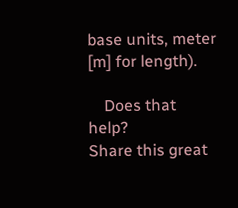base units, meter [m] for length).

    Does that help?
Share this great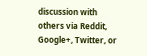discussion with others via Reddit, Google+, Twitter, or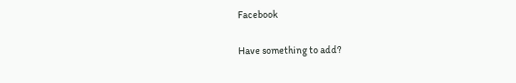Facebook

Have something to add?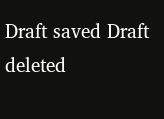Draft saved Draft deleted